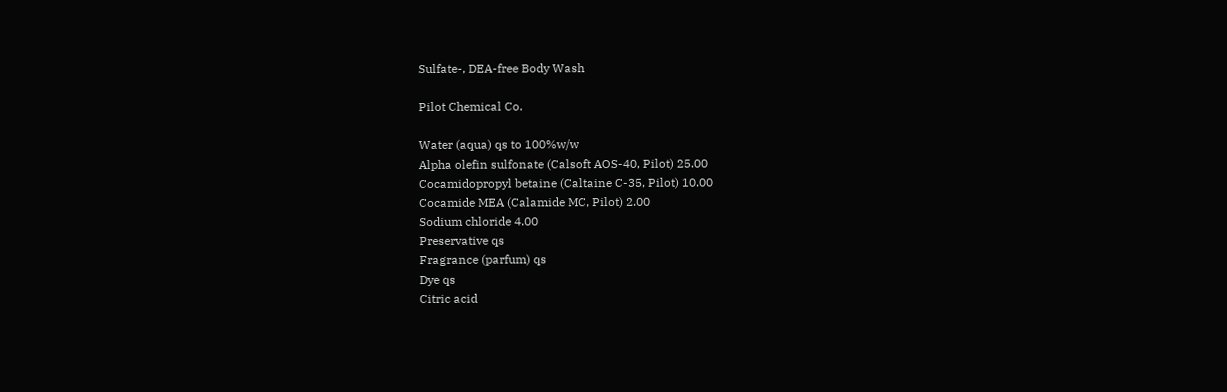Sulfate-, DEA-free Body Wash

Pilot Chemical Co.

Water (aqua) qs to 100%w/w
Alpha olefin sulfonate (Calsoft AOS-40, Pilot) 25.00
Cocamidopropyl betaine (Caltaine C-35, Pilot) 10.00
Cocamide MEA (Calamide MC, Pilot) 2.00
Sodium chloride 4.00
Preservative qs
Fragrance (parfum) qs
Dye qs
Citric acid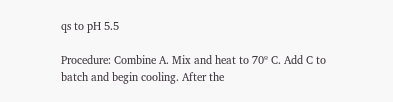qs to pH 5.5

Procedure: Combine A. Mix and heat to 70º C. Add C to batch and begin cooling. After the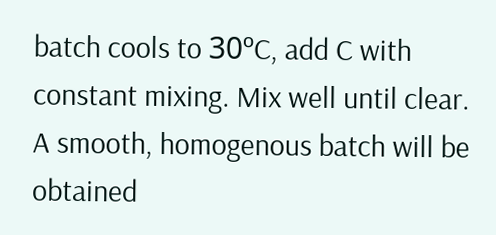batch cools to 30ºC, add C with constant mixing. Mix well until clear. A smooth, homogenous batch will be obtained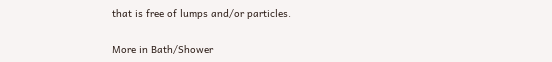that is free of lumps and/or particles.

More in Bath/Shower